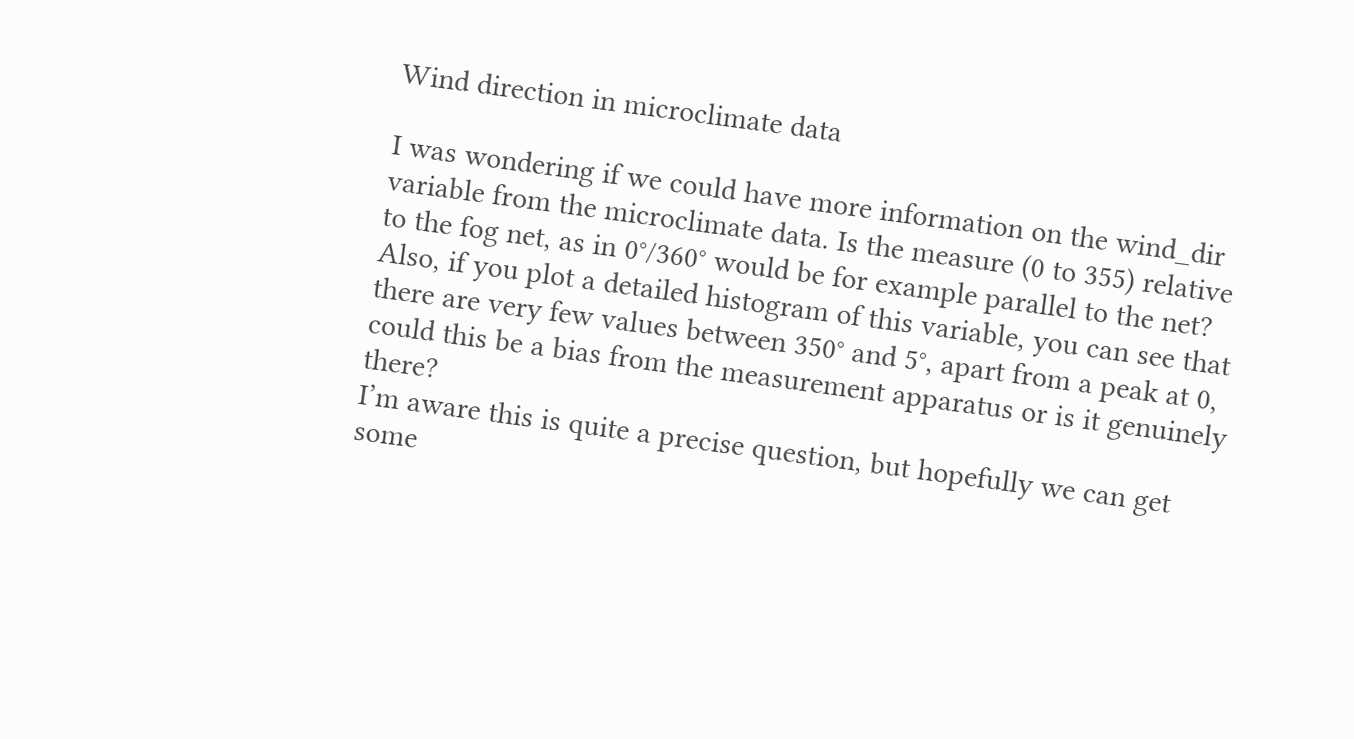Wind direction in microclimate data

I was wondering if we could have more information on the wind_dir variable from the microclimate data. Is the measure (0 to 355) relative to the fog net, as in 0°/360° would be for example parallel to the net?
Also, if you plot a detailed histogram of this variable, you can see that there are very few values between 350° and 5°, apart from a peak at 0, could this be a bias from the measurement apparatus or is it genuinely there?
I’m aware this is quite a precise question, but hopefully we can get some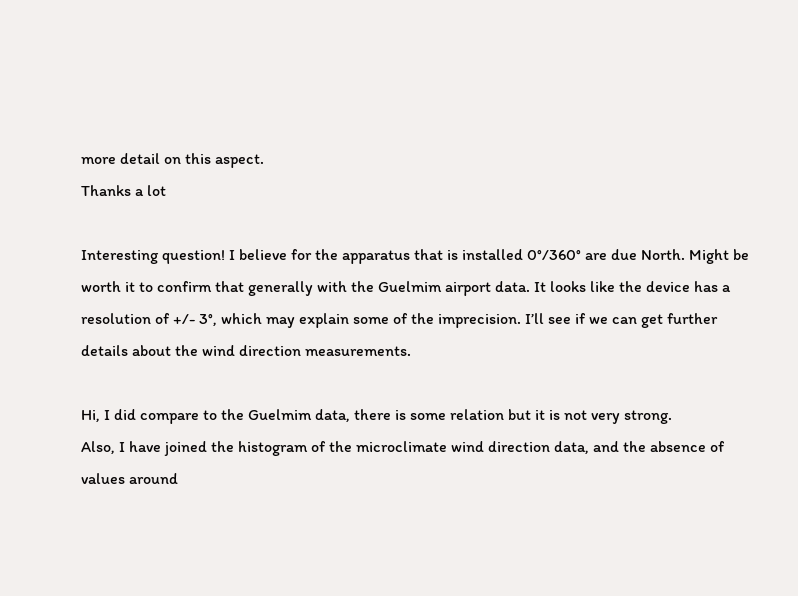more detail on this aspect.
Thanks a lot

Interesting question! I believe for the apparatus that is installed 0°/360° are due North. Might be worth it to confirm that generally with the Guelmim airport data. It looks like the device has a resolution of +/- 3°, which may explain some of the imprecision. I’ll see if we can get further details about the wind direction measurements.

Hi, I did compare to the Guelmim data, there is some relation but it is not very strong.
Also, I have joined the histogram of the microclimate wind direction data, and the absence of values around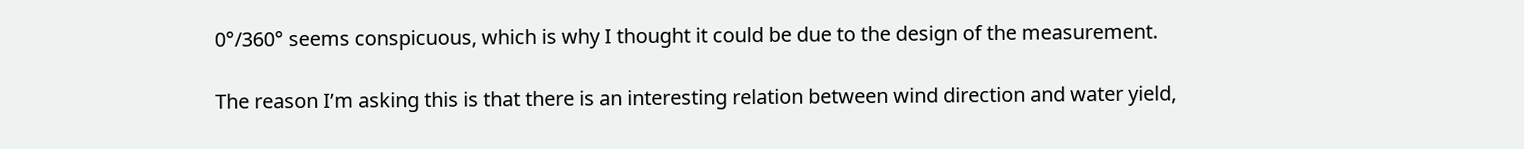0°/360° seems conspicuous, which is why I thought it could be due to the design of the measurement.

The reason I’m asking this is that there is an interesting relation between wind direction and water yield,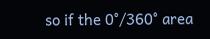so if the 0°/360° area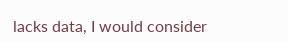lacks data, I would consider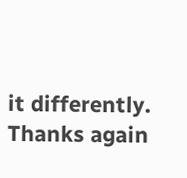it differently.
Thanks again